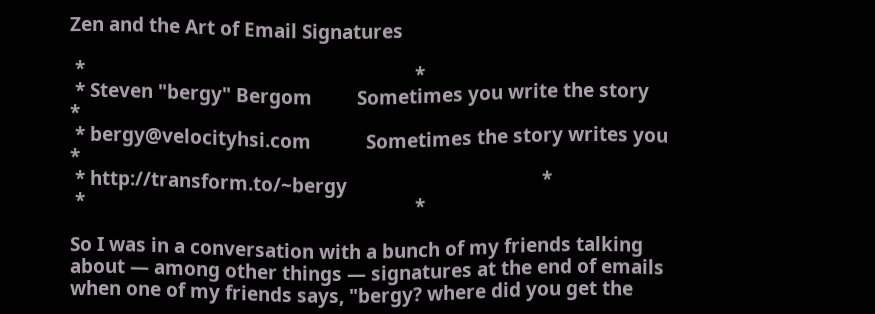Zen and the Art of Email Signatures

 *                                                                  *
 * Steven "bergy" Bergom         Sometimes you write the story      *
 * bergy@velocityhsi.com           Sometimes the story writes you   *
 * http://transform.to/~bergy                                       *
 *                                                                  *

So I was in a conversation with a bunch of my friends talking about — among other things — signatures at the end of emails when one of my friends says, "bergy? where did you get the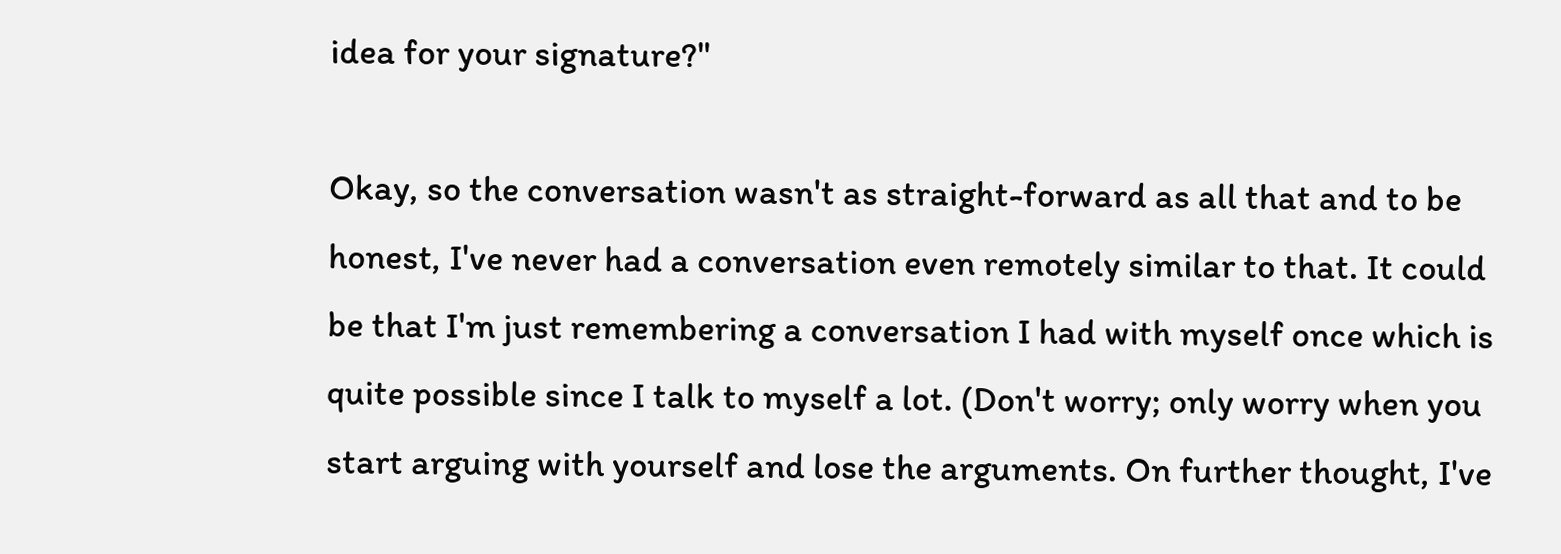idea for your signature?"

Okay, so the conversation wasn't as straight-forward as all that and to be honest, I've never had a conversation even remotely similar to that. It could be that I'm just remembering a conversation I had with myself once which is quite possible since I talk to myself a lot. (Don't worry; only worry when you start arguing with yourself and lose the arguments. On further thought, I've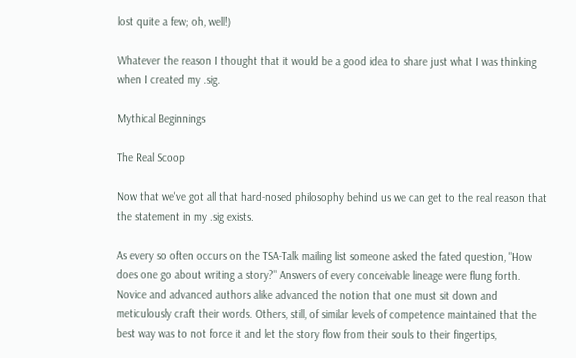lost quite a few; oh, well!)

Whatever the reason I thought that it would be a good idea to share just what I was thinking when I created my .sig.

Mythical Beginnings

The Real Scoop

Now that we've got all that hard-nosed philosophy behind us we can get to the real reason that the statement in my .sig exists.

As every so often occurs on the TSA-Talk mailing list someone asked the fated question, "How does one go about writing a story?" Answers of every conceivable lineage were flung forth. Novice and advanced authors alike advanced the notion that one must sit down and meticulously craft their words. Others, still, of similar levels of competence maintained that the best way was to not force it and let the story flow from their souls to their fingertips,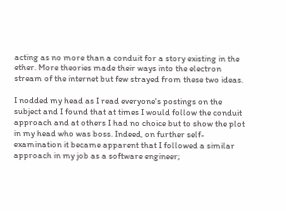acting as no more than a conduit for a story existing in the ether. More theories made their ways into the electron stream of the internet but few strayed from these two ideas.

I nodded my head as I read everyone's postings on the subject and I found that at times I would follow the conduit approach and at others I had no choice but to show the plot in my head who was boss. Indeed, on further self-examination it became apparent that I followed a similar approach in my job as a software engineer;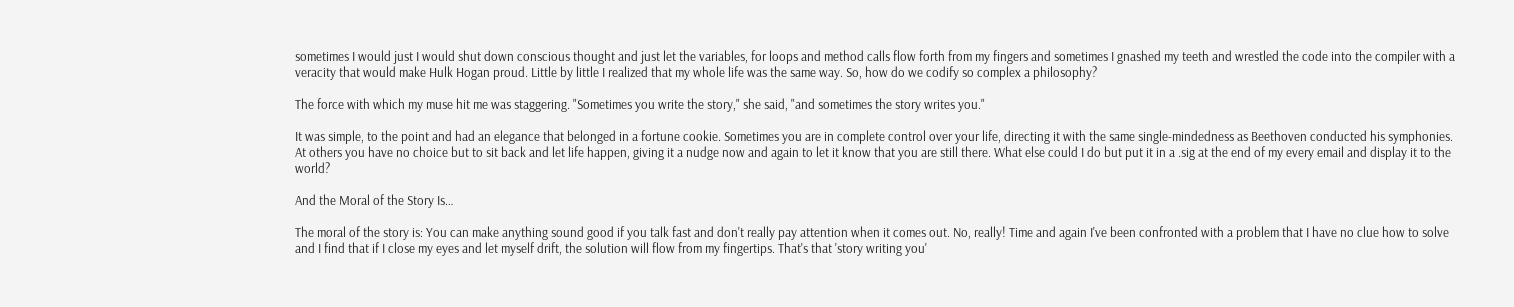sometimes I would just I would shut down conscious thought and just let the variables, for loops and method calls flow forth from my fingers and sometimes I gnashed my teeth and wrestled the code into the compiler with a veracity that would make Hulk Hogan proud. Little by little I realized that my whole life was the same way. So, how do we codify so complex a philosophy?

The force with which my muse hit me was staggering. "Sometimes you write the story," she said, "and sometimes the story writes you."

It was simple, to the point and had an elegance that belonged in a fortune cookie. Sometimes you are in complete control over your life, directing it with the same single-mindedness as Beethoven conducted his symphonies. At others you have no choice but to sit back and let life happen, giving it a nudge now and again to let it know that you are still there. What else could I do but put it in a .sig at the end of my every email and display it to the world?

And the Moral of the Story Is…

The moral of the story is: You can make anything sound good if you talk fast and don't really pay attention when it comes out. No, really! Time and again I've been confronted with a problem that I have no clue how to solve and I find that if I close my eyes and let myself drift, the solution will flow from my fingertips. That's that 'story writing you'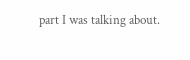part I was talking about.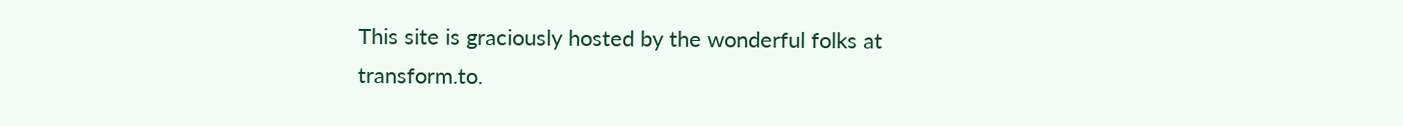This site is graciously hosted by the wonderful folks at transform.to.